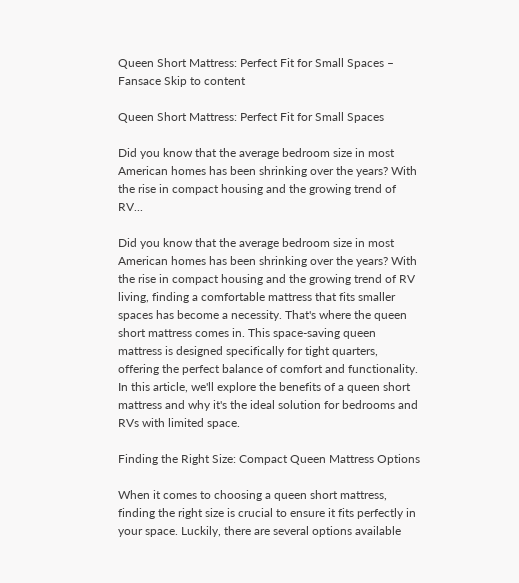Queen Short Mattress: Perfect Fit for Small Spaces – Fansace Skip to content

Queen Short Mattress: Perfect Fit for Small Spaces

Did you know that the average bedroom size in most American homes has been shrinking over the years? With the rise in compact housing and the growing trend of RV...

Did you know that the average bedroom size in most American homes has been shrinking over the years? With the rise in compact housing and the growing trend of RV living, finding a comfortable mattress that fits smaller spaces has become a necessity. That's where the queen short mattress comes in. This space-saving queen mattress is designed specifically for tight quarters, offering the perfect balance of comfort and functionality. In this article, we'll explore the benefits of a queen short mattress and why it's the ideal solution for bedrooms and RVs with limited space.

Finding the Right Size: Compact Queen Mattress Options

When it comes to choosing a queen short mattress, finding the right size is crucial to ensure it fits perfectly in your space. Luckily, there are several options available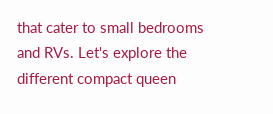that cater to small bedrooms and RVs. Let's explore the different compact queen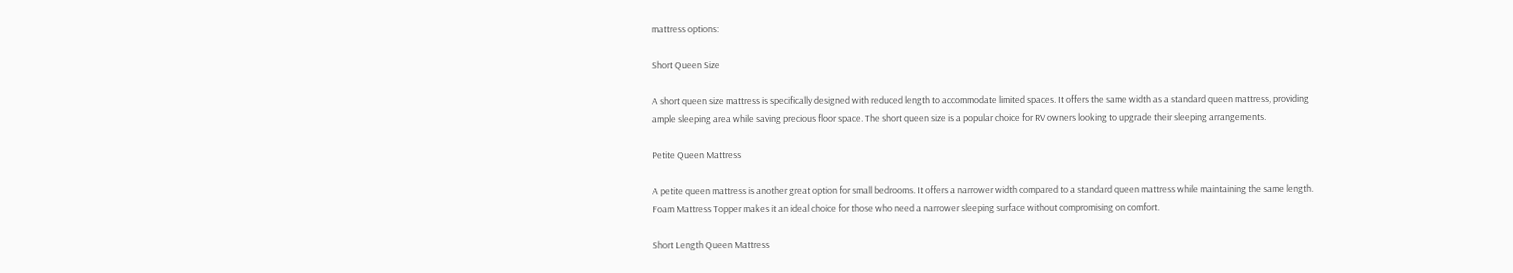mattress options:

Short Queen Size

A short queen size mattress is specifically designed with reduced length to accommodate limited spaces. It offers the same width as a standard queen mattress, providing ample sleeping area while saving precious floor space. The short queen size is a popular choice for RV owners looking to upgrade their sleeping arrangements.

Petite Queen Mattress

A petite queen mattress is another great option for small bedrooms. It offers a narrower width compared to a standard queen mattress while maintaining the same length. Foam Mattress Topper makes it an ideal choice for those who need a narrower sleeping surface without compromising on comfort.

Short Length Queen Mattress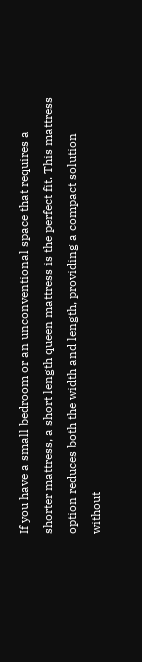If you have a small bedroom or an unconventional space that requires a shorter mattress, a short length queen mattress is the perfect fit. This mattress option reduces both the width and length, providing a compact solution without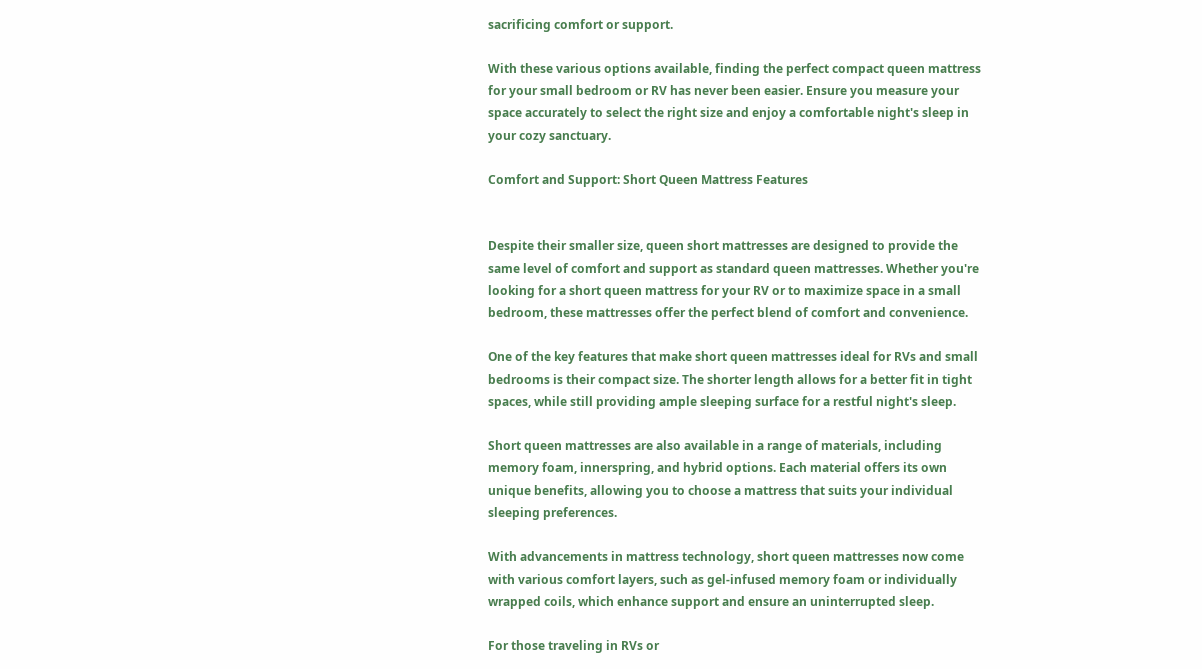sacrificing comfort or support.

With these various options available, finding the perfect compact queen mattress for your small bedroom or RV has never been easier. Ensure you measure your space accurately to select the right size and enjoy a comfortable night's sleep in your cozy sanctuary.

Comfort and Support: Short Queen Mattress Features


Despite their smaller size, queen short mattresses are designed to provide the same level of comfort and support as standard queen mattresses. Whether you're looking for a short queen mattress for your RV or to maximize space in a small bedroom, these mattresses offer the perfect blend of comfort and convenience.

One of the key features that make short queen mattresses ideal for RVs and small bedrooms is their compact size. The shorter length allows for a better fit in tight spaces, while still providing ample sleeping surface for a restful night's sleep.

Short queen mattresses are also available in a range of materials, including memory foam, innerspring, and hybrid options. Each material offers its own unique benefits, allowing you to choose a mattress that suits your individual sleeping preferences.

With advancements in mattress technology, short queen mattresses now come with various comfort layers, such as gel-infused memory foam or individually wrapped coils, which enhance support and ensure an uninterrupted sleep.

For those traveling in RVs or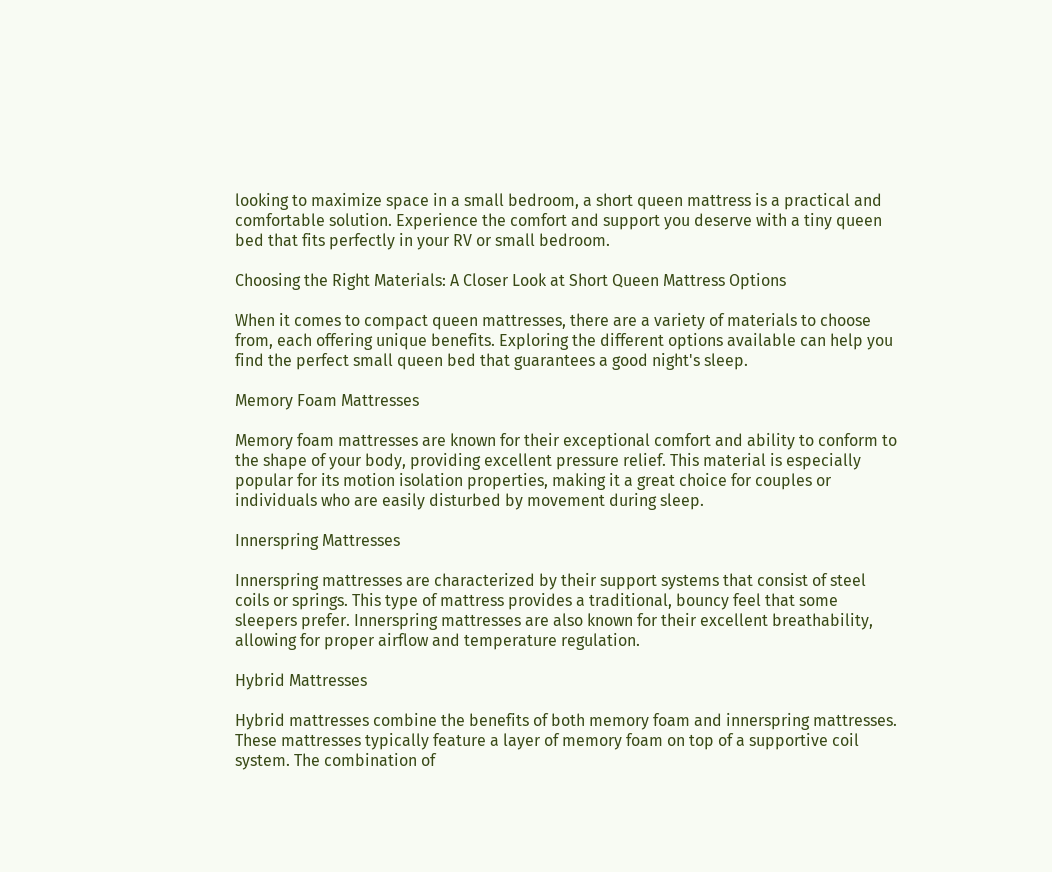looking to maximize space in a small bedroom, a short queen mattress is a practical and comfortable solution. Experience the comfort and support you deserve with a tiny queen bed that fits perfectly in your RV or small bedroom.

Choosing the Right Materials: A Closer Look at Short Queen Mattress Options

When it comes to compact queen mattresses, there are a variety of materials to choose from, each offering unique benefits. Exploring the different options available can help you find the perfect small queen bed that guarantees a good night's sleep.

Memory Foam Mattresses

Memory foam mattresses are known for their exceptional comfort and ability to conform to the shape of your body, providing excellent pressure relief. This material is especially popular for its motion isolation properties, making it a great choice for couples or individuals who are easily disturbed by movement during sleep.

Innerspring Mattresses

Innerspring mattresses are characterized by their support systems that consist of steel coils or springs. This type of mattress provides a traditional, bouncy feel that some sleepers prefer. Innerspring mattresses are also known for their excellent breathability, allowing for proper airflow and temperature regulation.

Hybrid Mattresses

Hybrid mattresses combine the benefits of both memory foam and innerspring mattresses. These mattresses typically feature a layer of memory foam on top of a supportive coil system. The combination of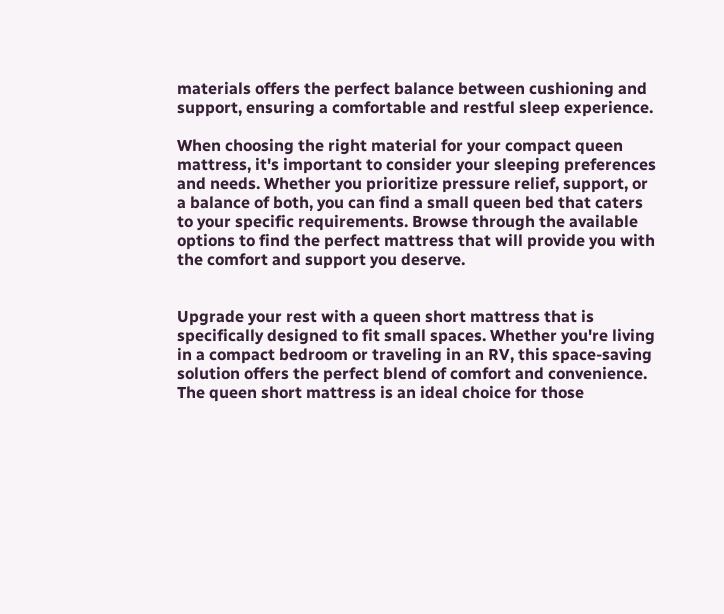materials offers the perfect balance between cushioning and support, ensuring a comfortable and restful sleep experience.

When choosing the right material for your compact queen mattress, it's important to consider your sleeping preferences and needs. Whether you prioritize pressure relief, support, or a balance of both, you can find a small queen bed that caters to your specific requirements. Browse through the available options to find the perfect mattress that will provide you with the comfort and support you deserve.


Upgrade your rest with a queen short mattress that is specifically designed to fit small spaces. Whether you're living in a compact bedroom or traveling in an RV, this space-saving solution offers the perfect blend of comfort and convenience. The queen short mattress is an ideal choice for those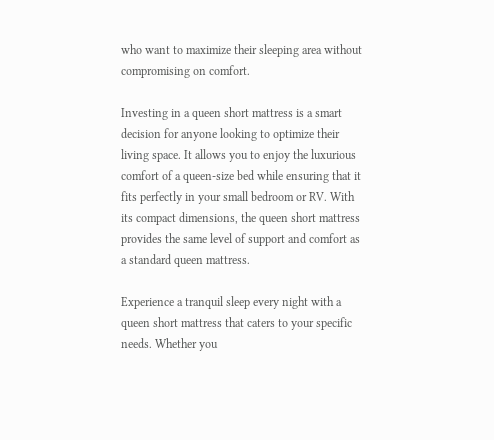who want to maximize their sleeping area without compromising on comfort.

Investing in a queen short mattress is a smart decision for anyone looking to optimize their living space. It allows you to enjoy the luxurious comfort of a queen-size bed while ensuring that it fits perfectly in your small bedroom or RV. With its compact dimensions, the queen short mattress provides the same level of support and comfort as a standard queen mattress.

Experience a tranquil sleep every night with a queen short mattress that caters to your specific needs. Whether you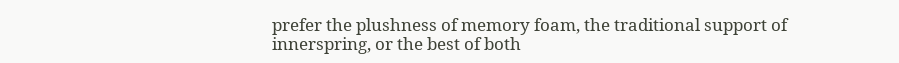prefer the plushness of memory foam, the traditional support of innerspring, or the best of both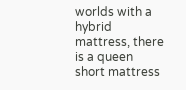worlds with a hybrid mattress, there is a queen short mattress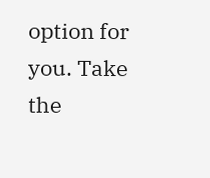option for you. Take the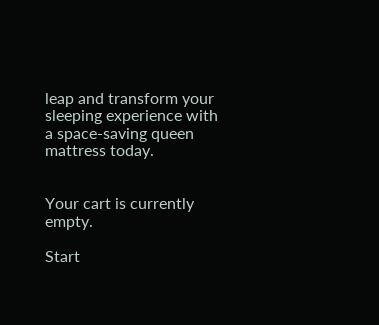leap and transform your sleeping experience with a space-saving queen mattress today.


Your cart is currently empty.

Start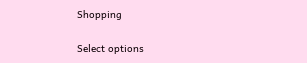Shopping

Select options